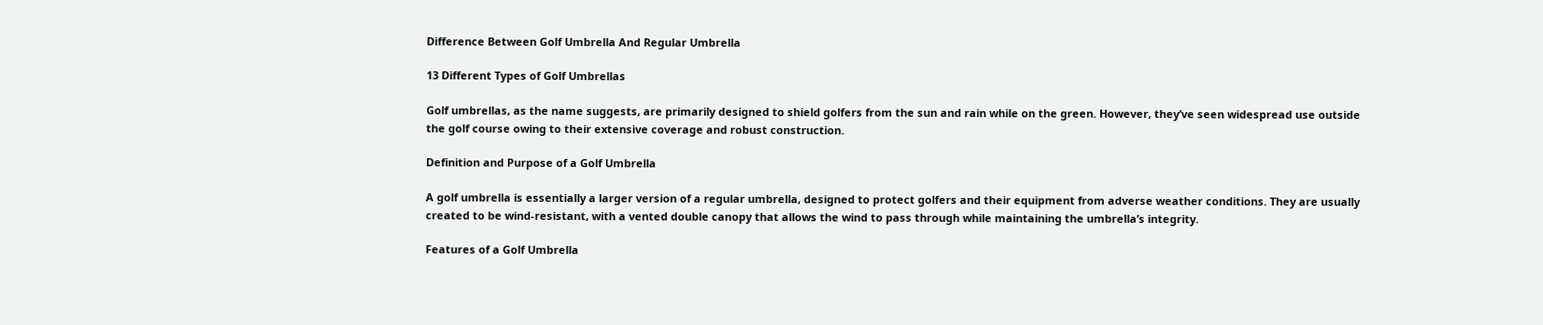Difference Between Golf Umbrella And Regular Umbrella

13 Different Types of Golf Umbrellas

Golf umbrellas, as the name suggests, are primarily designed to shield golfers from the sun and rain while on the green. However, they’ve seen widespread use outside the golf course owing to their extensive coverage and robust construction.

Definition and Purpose of a Golf Umbrella

A golf umbrella is essentially a larger version of a regular umbrella, designed to protect golfers and their equipment from adverse weather conditions. They are usually created to be wind-resistant, with a vented double canopy that allows the wind to pass through while maintaining the umbrella’s integrity.

Features of a Golf Umbrella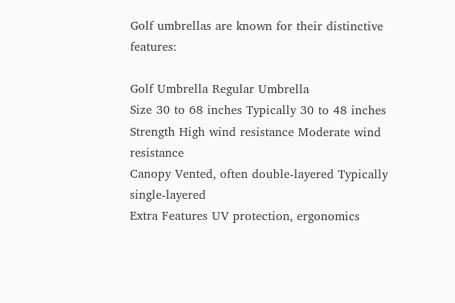Golf umbrellas are known for their distinctive features:

Golf Umbrella Regular Umbrella
Size 30 to 68 inches Typically 30 to 48 inches
Strength High wind resistance Moderate wind resistance
Canopy Vented, often double-layered Typically single-layered
Extra Features UV protection, ergonomics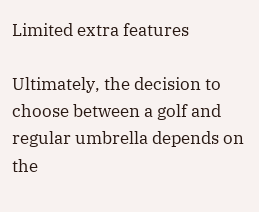Limited extra features

Ultimately, the decision to choose between a golf and regular umbrella depends on the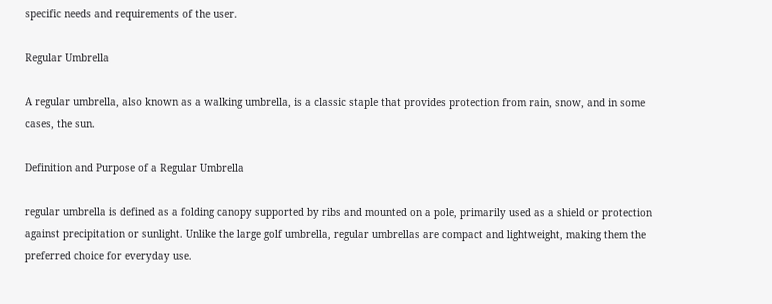specific needs and requirements of the user.

Regular Umbrella

A regular umbrella, also known as a walking umbrella, is a classic staple that provides protection from rain, snow, and in some cases, the sun.

Definition and Purpose of a Regular Umbrella

regular umbrella is defined as a folding canopy supported by ribs and mounted on a pole, primarily used as a shield or protection against precipitation or sunlight. Unlike the large golf umbrella, regular umbrellas are compact and lightweight, making them the preferred choice for everyday use.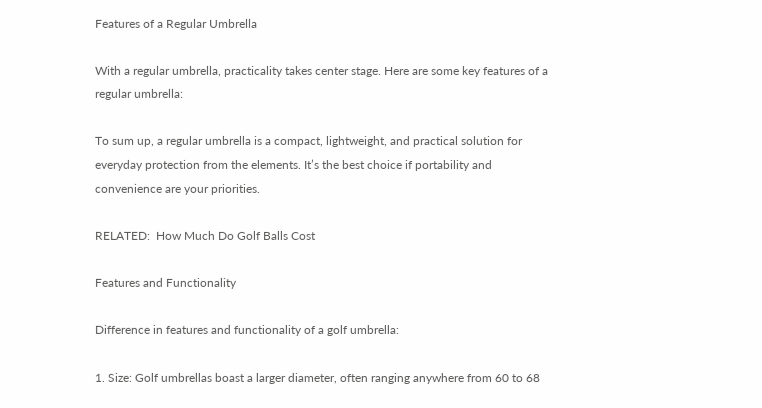Features of a Regular Umbrella

With a regular umbrella, practicality takes center stage. Here are some key features of a regular umbrella:

To sum up, a regular umbrella is a compact, lightweight, and practical solution for everyday protection from the elements. It’s the best choice if portability and convenience are your priorities.

RELATED:  How Much Do Golf Balls Cost

Features and Functionality

Difference in features and functionality of a golf umbrella:

1. Size: Golf umbrellas boast a larger diameter, often ranging anywhere from 60 to 68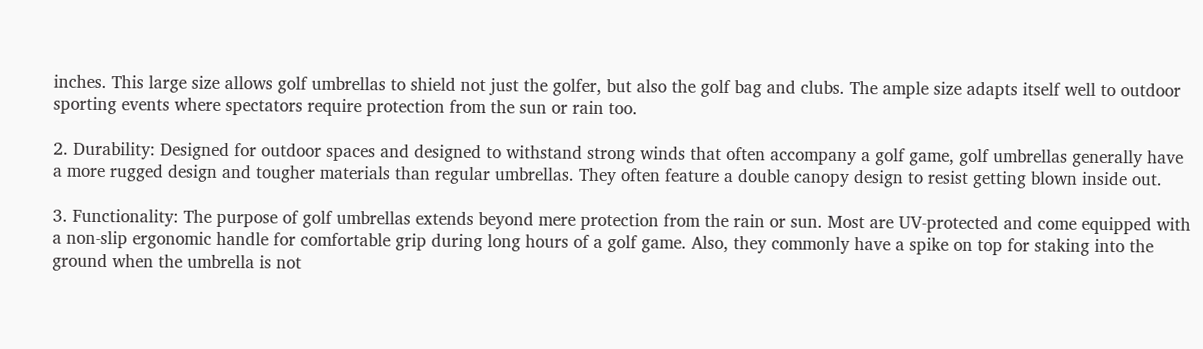inches. This large size allows golf umbrellas to shield not just the golfer, but also the golf bag and clubs. The ample size adapts itself well to outdoor sporting events where spectators require protection from the sun or rain too.

2. Durability: Designed for outdoor spaces and designed to withstand strong winds that often accompany a golf game, golf umbrellas generally have a more rugged design and tougher materials than regular umbrellas. They often feature a double canopy design to resist getting blown inside out.

3. Functionality: The purpose of golf umbrellas extends beyond mere protection from the rain or sun. Most are UV-protected and come equipped with a non-slip ergonomic handle for comfortable grip during long hours of a golf game. Also, they commonly have a spike on top for staking into the ground when the umbrella is not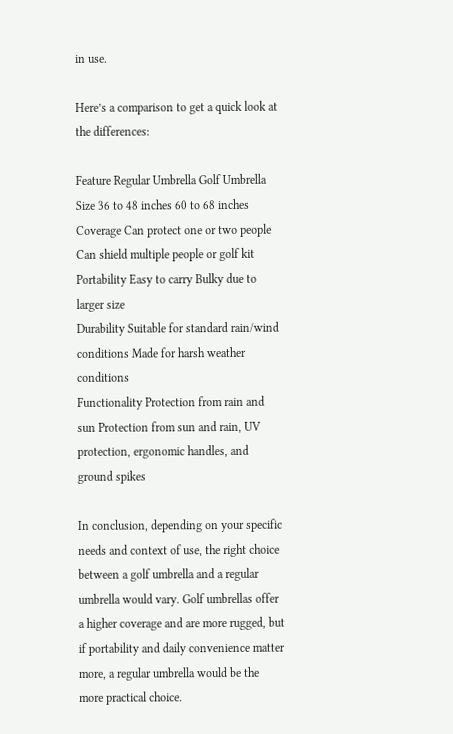in use.

Here’s a comparison to get a quick look at the differences:

Feature Regular Umbrella Golf Umbrella
Size 36 to 48 inches 60 to 68 inches
Coverage Can protect one or two people Can shield multiple people or golf kit
Portability Easy to carry Bulky due to larger size
Durability Suitable for standard rain/wind conditions Made for harsh weather conditions
Functionality Protection from rain and sun Protection from sun and rain, UV protection, ergonomic handles, and ground spikes

In conclusion, depending on your specific needs and context of use, the right choice between a golf umbrella and a regular umbrella would vary. Golf umbrellas offer a higher coverage and are more rugged, but if portability and daily convenience matter more, a regular umbrella would be the more practical choice.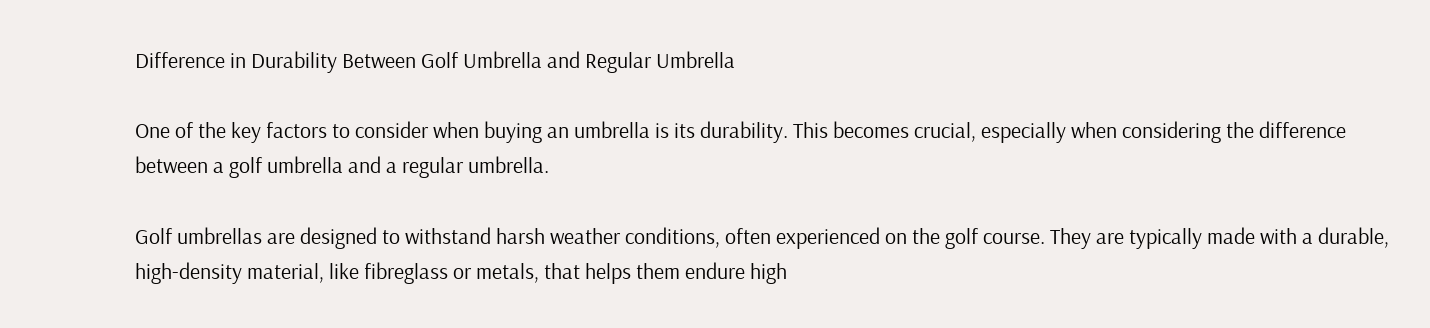Difference in Durability Between Golf Umbrella and Regular Umbrella

One of the key factors to consider when buying an umbrella is its durability. This becomes crucial, especially when considering the difference between a golf umbrella and a regular umbrella.

Golf umbrellas are designed to withstand harsh weather conditions, often experienced on the golf course. They are typically made with a durable, high-density material, like fibreglass or metals, that helps them endure high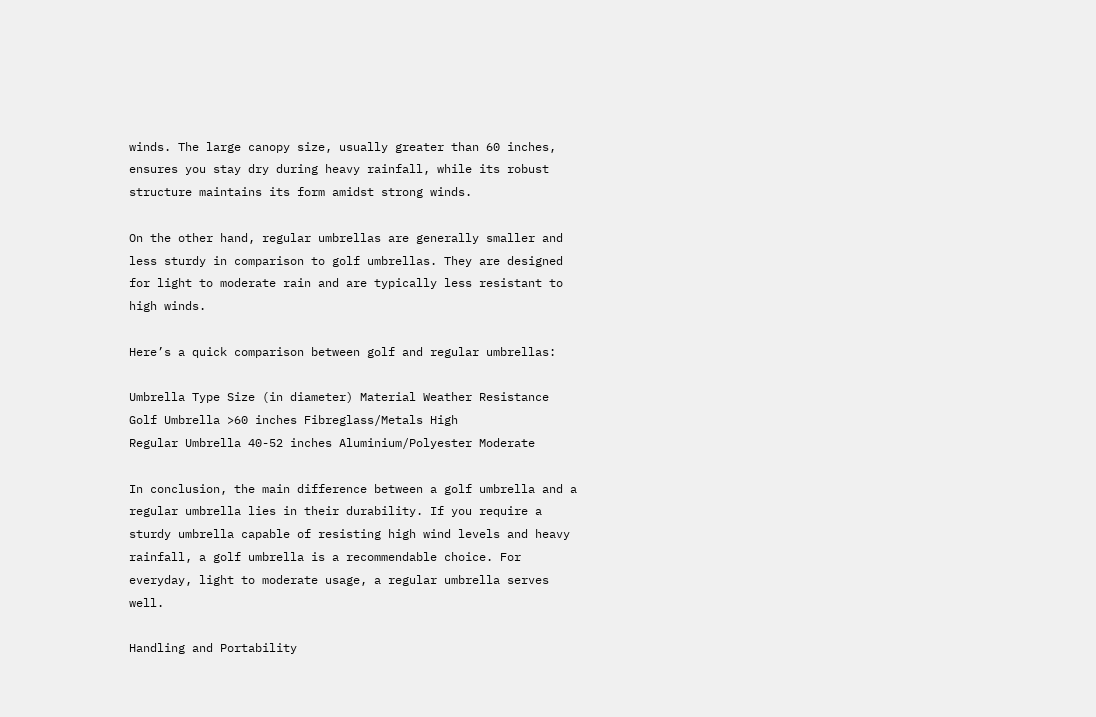winds. The large canopy size, usually greater than 60 inches, ensures you stay dry during heavy rainfall, while its robust structure maintains its form amidst strong winds.

On the other hand, regular umbrellas are generally smaller and less sturdy in comparison to golf umbrellas. They are designed for light to moderate rain and are typically less resistant to high winds.

Here’s a quick comparison between golf and regular umbrellas:

Umbrella Type Size (in diameter) Material Weather Resistance
Golf Umbrella >60 inches Fibreglass/Metals High
Regular Umbrella 40-52 inches Aluminium/Polyester Moderate

In conclusion, the main difference between a golf umbrella and a regular umbrella lies in their durability. If you require a sturdy umbrella capable of resisting high wind levels and heavy rainfall, a golf umbrella is a recommendable choice. For everyday, light to moderate usage, a regular umbrella serves well.

Handling and Portability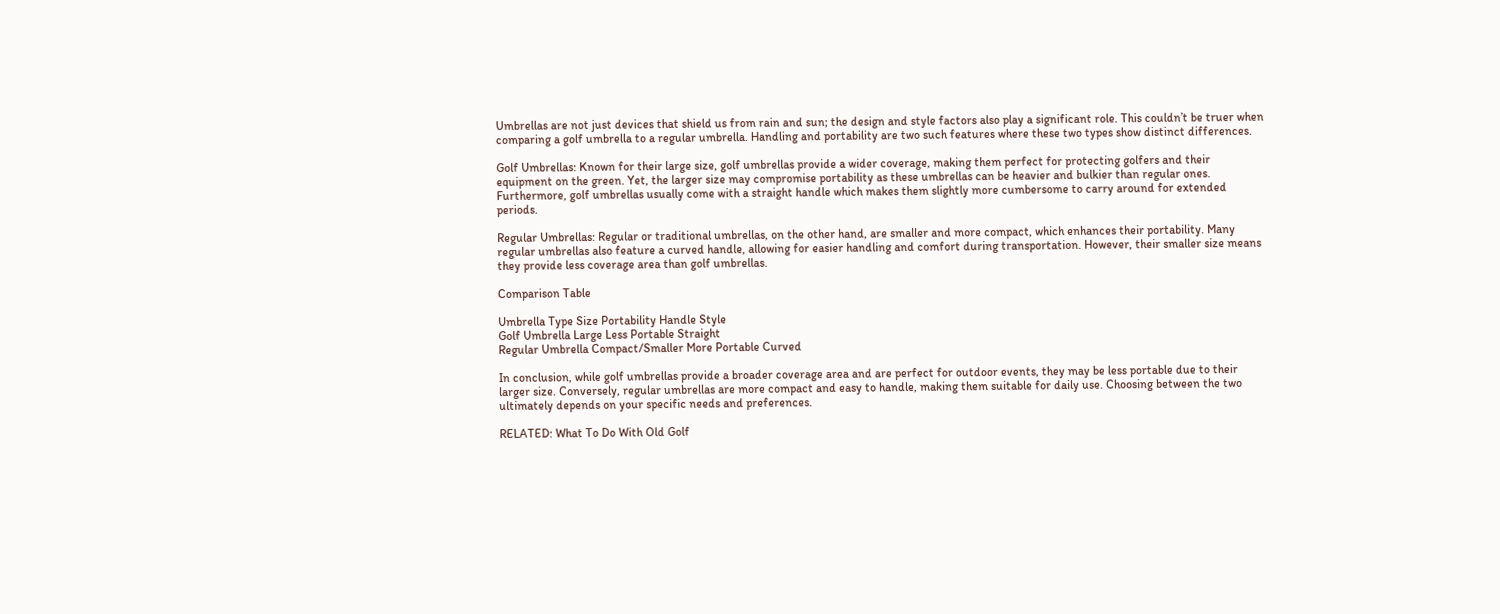Umbrellas are not just devices that shield us from rain and sun; the design and style factors also play a significant role. This couldn’t be truer when comparing a golf umbrella to a regular umbrella. Handling and portability are two such features where these two types show distinct differences.

Golf Umbrellas: Known for their large size, golf umbrellas provide a wider coverage, making them perfect for protecting golfers and their equipment on the green. Yet, the larger size may compromise portability as these umbrellas can be heavier and bulkier than regular ones. Furthermore, golf umbrellas usually come with a straight handle which makes them slightly more cumbersome to carry around for extended periods.

Regular Umbrellas: Regular or traditional umbrellas, on the other hand, are smaller and more compact, which enhances their portability. Many regular umbrellas also feature a curved handle, allowing for easier handling and comfort during transportation. However, their smaller size means they provide less coverage area than golf umbrellas.

Comparison Table

Umbrella Type Size Portability Handle Style
Golf Umbrella Large Less Portable Straight
Regular Umbrella Compact/Smaller More Portable Curved

In conclusion, while golf umbrellas provide a broader coverage area and are perfect for outdoor events, they may be less portable due to their larger size. Conversely, regular umbrellas are more compact and easy to handle, making them suitable for daily use. Choosing between the two ultimately depends on your specific needs and preferences.

RELATED: What To Do With Old Golf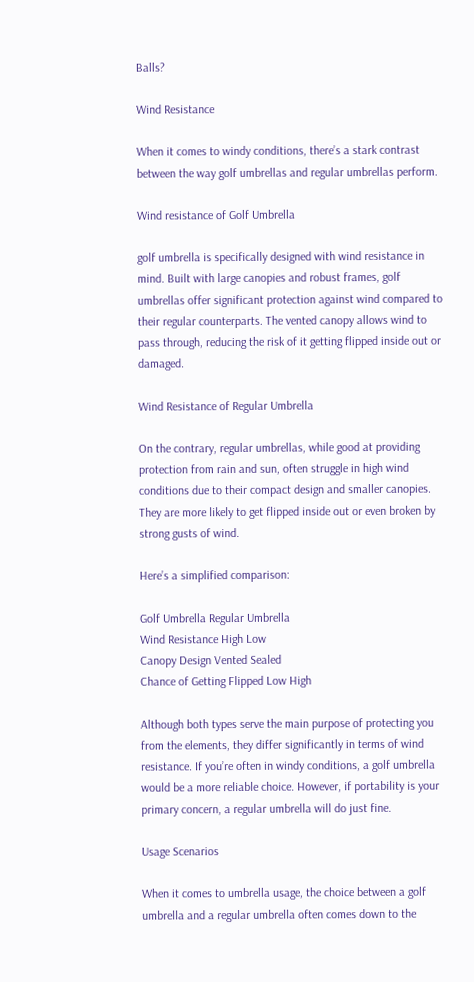Balls?

Wind Resistance

When it comes to windy conditions, there’s a stark contrast between the way golf umbrellas and regular umbrellas perform.

Wind resistance of Golf Umbrella

golf umbrella is specifically designed with wind resistance in mind. Built with large canopies and robust frames, golf umbrellas offer significant protection against wind compared to their regular counterparts. The vented canopy allows wind to pass through, reducing the risk of it getting flipped inside out or damaged.

Wind Resistance of Regular Umbrella

On the contrary, regular umbrellas, while good at providing protection from rain and sun, often struggle in high wind conditions due to their compact design and smaller canopies. They are more likely to get flipped inside out or even broken by strong gusts of wind.

Here’s a simplified comparison:

Golf Umbrella Regular Umbrella
Wind Resistance High Low
Canopy Design Vented Sealed
Chance of Getting Flipped Low High

Although both types serve the main purpose of protecting you from the elements, they differ significantly in terms of wind resistance. If you’re often in windy conditions, a golf umbrella would be a more reliable choice. However, if portability is your primary concern, a regular umbrella will do just fine.

Usage Scenarios

When it comes to umbrella usage, the choice between a golf umbrella and a regular umbrella often comes down to the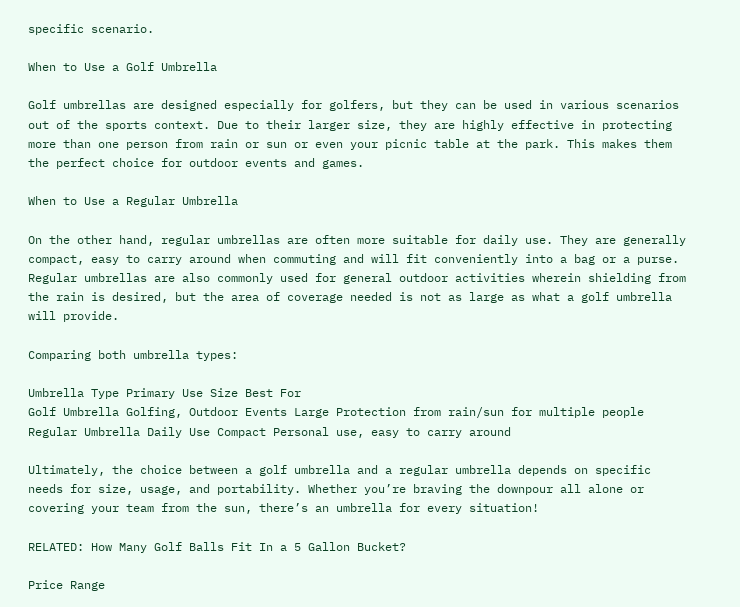specific scenario.

When to Use a Golf Umbrella

Golf umbrellas are designed especially for golfers, but they can be used in various scenarios out of the sports context. Due to their larger size, they are highly effective in protecting more than one person from rain or sun or even your picnic table at the park. This makes them the perfect choice for outdoor events and games.

When to Use a Regular Umbrella

On the other hand, regular umbrellas are often more suitable for daily use. They are generally compact, easy to carry around when commuting and will fit conveniently into a bag or a purse. Regular umbrellas are also commonly used for general outdoor activities wherein shielding from the rain is desired, but the area of coverage needed is not as large as what a golf umbrella will provide.

Comparing both umbrella types:

Umbrella Type Primary Use Size Best For
Golf Umbrella Golfing, Outdoor Events Large Protection from rain/sun for multiple people
Regular Umbrella Daily Use Compact Personal use, easy to carry around

Ultimately, the choice between a golf umbrella and a regular umbrella depends on specific needs for size, usage, and portability. Whether you’re braving the downpour all alone or covering your team from the sun, there’s an umbrella for every situation!

RELATED: How Many Golf Balls Fit In a 5 Gallon Bucket?

Price Range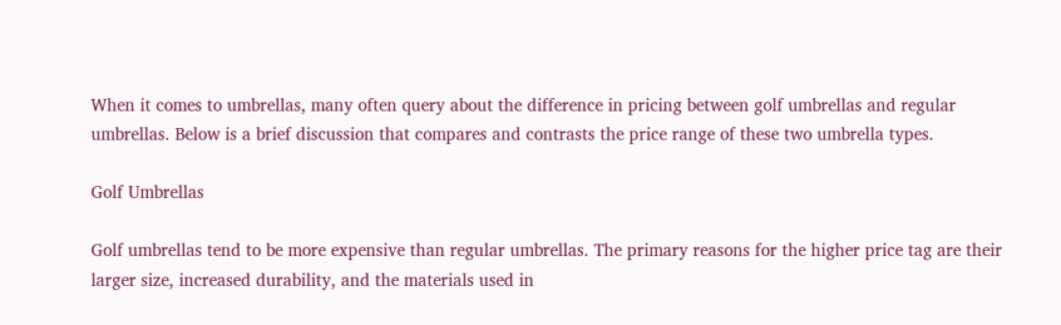When it comes to umbrellas, many often query about the difference in pricing between golf umbrellas and regular umbrellas. Below is a brief discussion that compares and contrasts the price range of these two umbrella types.

Golf Umbrellas

Golf umbrellas tend to be more expensive than regular umbrellas. The primary reasons for the higher price tag are their larger size, increased durability, and the materials used in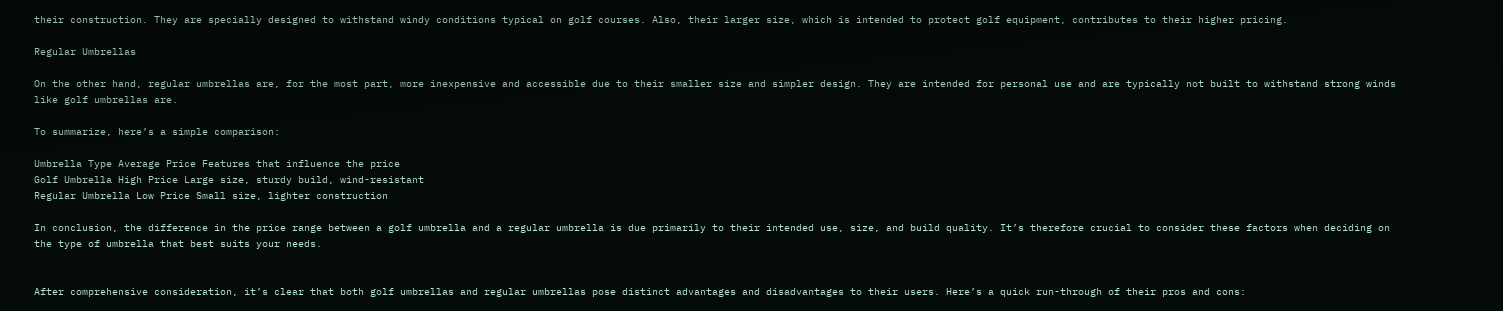their construction. They are specially designed to withstand windy conditions typical on golf courses. Also, their larger size, which is intended to protect golf equipment, contributes to their higher pricing.

Regular Umbrellas

On the other hand, regular umbrellas are, for the most part, more inexpensive and accessible due to their smaller size and simpler design. They are intended for personal use and are typically not built to withstand strong winds like golf umbrellas are.

To summarize, here’s a simple comparison:

Umbrella Type Average Price Features that influence the price
Golf Umbrella High Price Large size, sturdy build, wind-resistant
Regular Umbrella Low Price Small size, lighter construction

In conclusion, the difference in the price range between a golf umbrella and a regular umbrella is due primarily to their intended use, size, and build quality. It’s therefore crucial to consider these factors when deciding on the type of umbrella that best suits your needs.


After comprehensive consideration, it’s clear that both golf umbrellas and regular umbrellas pose distinct advantages and disadvantages to their users. Here’s a quick run-through of their pros and cons: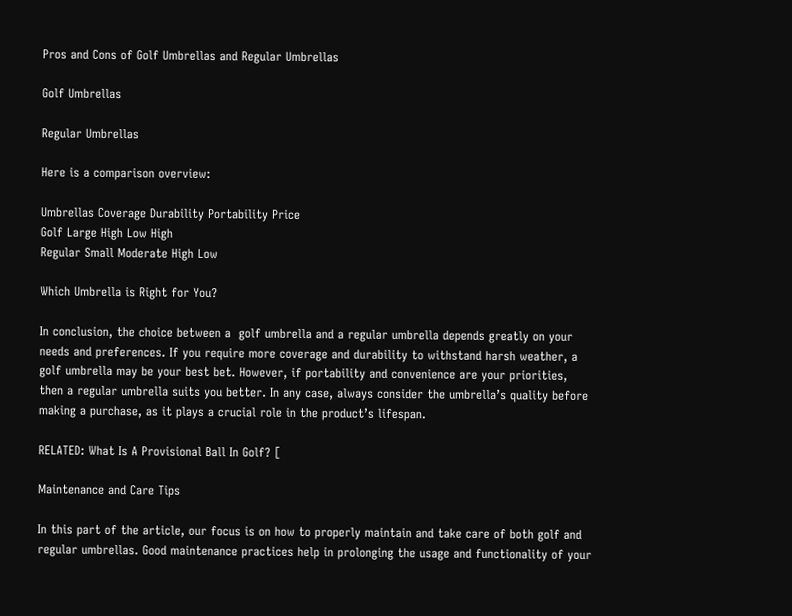Pros and Cons of Golf Umbrellas and Regular Umbrellas

Golf Umbrellas

Regular Umbrellas

Here is a comparison overview:

Umbrellas Coverage Durability Portability Price
Golf Large High Low High
Regular Small Moderate High Low

Which Umbrella is Right for You?

In conclusion, the choice between a  golf umbrella and a regular umbrella depends greatly on your needs and preferences. If you require more coverage and durability to withstand harsh weather, a golf umbrella may be your best bet. However, if portability and convenience are your priorities, then a regular umbrella suits you better. In any case, always consider the umbrella’s quality before making a purchase, as it plays a crucial role in the product’s lifespan.

RELATED: What Is A Provisional Ball In Golf? [

Maintenance and Care Tips

In this part of the article, our focus is on how to properly maintain and take care of both golf and regular umbrellas. Good maintenance practices help in prolonging the usage and functionality of your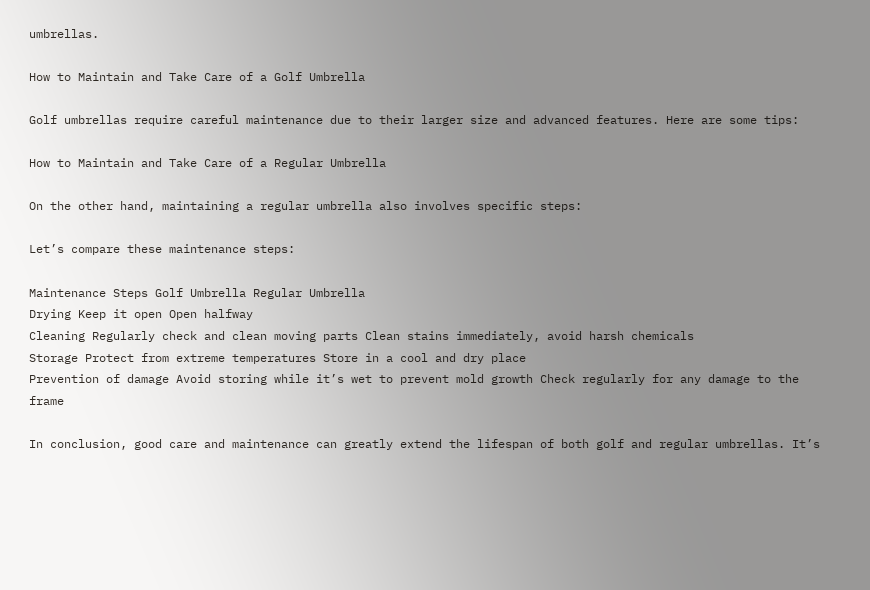umbrellas.

How to Maintain and Take Care of a Golf Umbrella

Golf umbrellas require careful maintenance due to their larger size and advanced features. Here are some tips:

How to Maintain and Take Care of a Regular Umbrella

On the other hand, maintaining a regular umbrella also involves specific steps:

Let’s compare these maintenance steps:

Maintenance Steps Golf Umbrella Regular Umbrella
Drying Keep it open Open halfway
Cleaning Regularly check and clean moving parts Clean stains immediately, avoid harsh chemicals
Storage Protect from extreme temperatures Store in a cool and dry place
Prevention of damage Avoid storing while it’s wet to prevent mold growth Check regularly for any damage to the frame

In conclusion, good care and maintenance can greatly extend the lifespan of both golf and regular umbrellas. It’s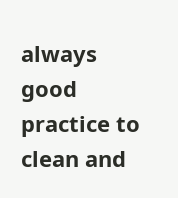always good practice to clean and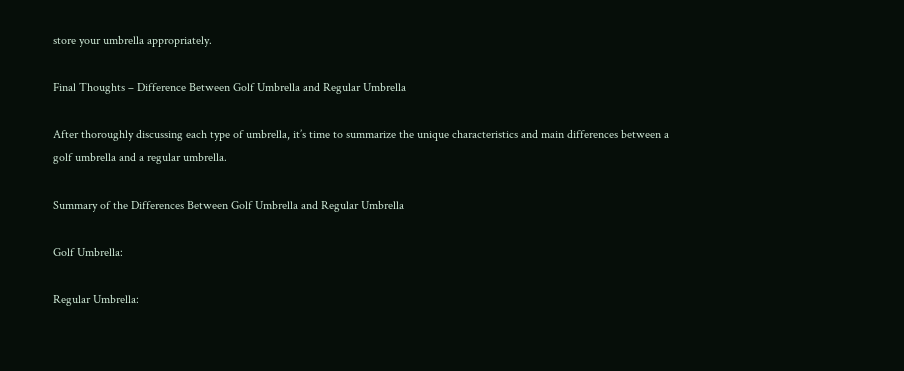store your umbrella appropriately.

Final Thoughts – Difference Between Golf Umbrella and Regular Umbrella

After thoroughly discussing each type of umbrella, it’s time to summarize the unique characteristics and main differences between a golf umbrella and a regular umbrella.

Summary of the Differences Between Golf Umbrella and Regular Umbrella

Golf Umbrella:

Regular Umbrella: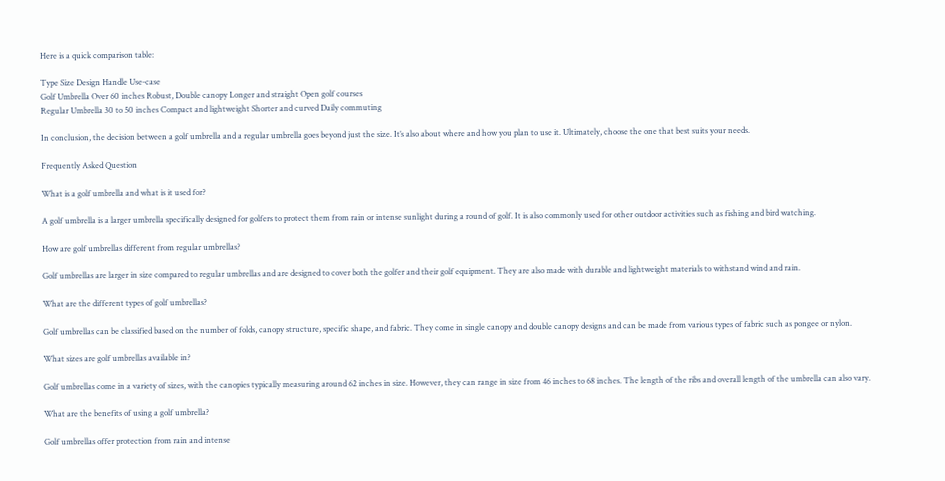Here is a quick comparison table:

Type Size Design Handle Use-case
Golf Umbrella Over 60 inches Robust, Double canopy Longer and straight Open golf courses
Regular Umbrella 30 to 50 inches Compact and lightweight Shorter and curved Daily commuting

In conclusion, the decision between a golf umbrella and a regular umbrella goes beyond just the size. It’s also about where and how you plan to use it. Ultimately, choose the one that best suits your needs.

Frequently Asked Question

What is a golf umbrella and what is it used for?

A golf umbrella is a larger umbrella specifically designed for golfers to protect them from rain or intense sunlight during a round of golf. It is also commonly used for other outdoor activities such as fishing and bird watching.

How are golf umbrellas different from regular umbrellas?

Golf umbrellas are larger in size compared to regular umbrellas and are designed to cover both the golfer and their golf equipment. They are also made with durable and lightweight materials to withstand wind and rain.

What are the different types of golf umbrellas?

Golf umbrellas can be classified based on the number of folds, canopy structure, specific shape, and fabric. They come in single canopy and double canopy designs and can be made from various types of fabric such as pongee or nylon.

What sizes are golf umbrellas available in?

Golf umbrellas come in a variety of sizes, with the canopies typically measuring around 62 inches in size. However, they can range in size from 46 inches to 68 inches. The length of the ribs and overall length of the umbrella can also vary.

What are the benefits of using a golf umbrella?

Golf umbrellas offer protection from rain and intense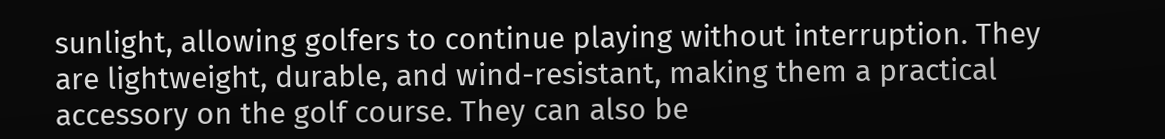sunlight, allowing golfers to continue playing without interruption. They are lightweight, durable, and wind-resistant, making them a practical accessory on the golf course. They can also be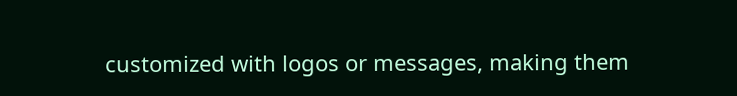customized with logos or messages, making them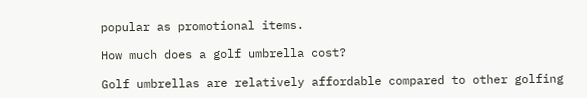popular as promotional items.

How much does a golf umbrella cost?

Golf umbrellas are relatively affordable compared to other golfing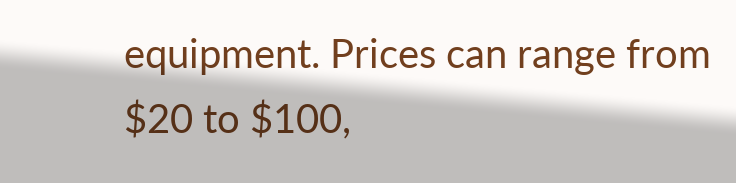equipment. Prices can range from $20 to $100,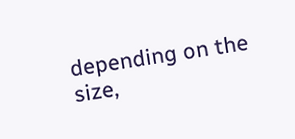depending on the size,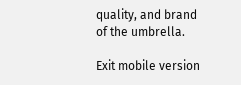quality, and brand of the umbrella.

Exit mobile version